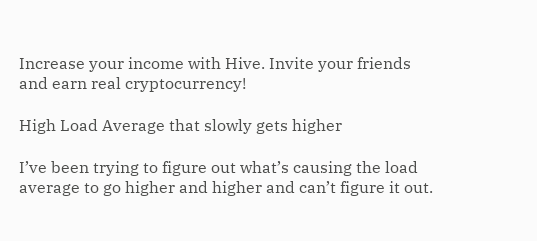Increase your income with Hive. Invite your friends and earn real cryptocurrency!

High Load Average that slowly gets higher

I’ve been trying to figure out what’s causing the load average to go higher and higher and can’t figure it out.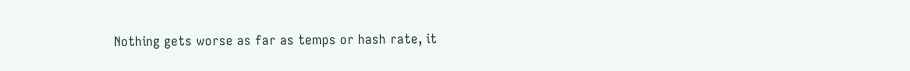Nothing gets worse as far as temps or hash rate, it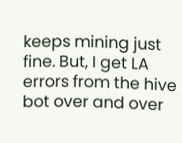keeps mining just fine. But, I get LA errors from the hive bot over and over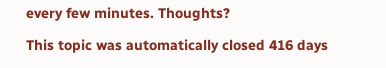every few minutes. Thoughts?

This topic was automatically closed 416 days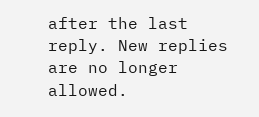after the last reply. New replies are no longer allowed.